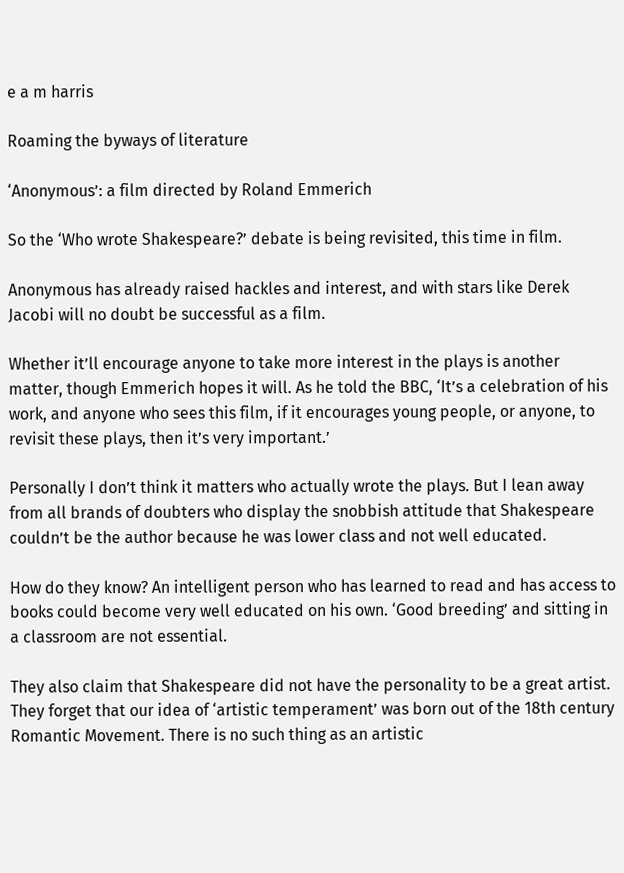e a m harris

Roaming the byways of literature

‘Anonymous’: a film directed by Roland Emmerich

So the ‘Who wrote Shakespeare?’ debate is being revisited, this time in film.

Anonymous has already raised hackles and interest, and with stars like Derek Jacobi will no doubt be successful as a film.

Whether it’ll encourage anyone to take more interest in the plays is another matter, though Emmerich hopes it will. As he told the BBC, ‘It’s a celebration of his work, and anyone who sees this film, if it encourages young people, or anyone, to revisit these plays, then it’s very important.’

Personally I don’t think it matters who actually wrote the plays. But I lean away from all brands of doubters who display the snobbish attitude that Shakespeare couldn’t be the author because he was lower class and not well educated.

How do they know? An intelligent person who has learned to read and has access to books could become very well educated on his own. ‘Good breeding’ and sitting in a classroom are not essential.

They also claim that Shakespeare did not have the personality to be a great artist. They forget that our idea of ‘artistic temperament’ was born out of the 18th century Romantic Movement. There is no such thing as an artistic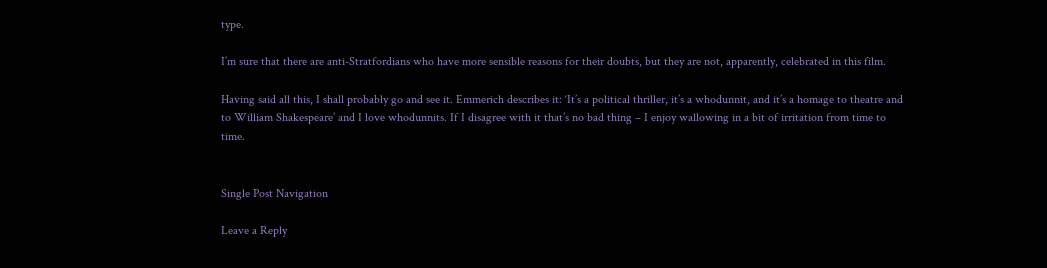type.

I’m sure that there are anti-Stratfordians who have more sensible reasons for their doubts, but they are not, apparently, celebrated in this film.

Having said all this, I shall probably go and see it. Emmerich describes it: ‘It’s a political thriller, it’s a whodunnit, and it’s a homage to theatre and to William Shakespeare’ and I love whodunnits. If I disagree with it that’s no bad thing – I enjoy wallowing in a bit of irritation from time to time.


Single Post Navigation

Leave a Reply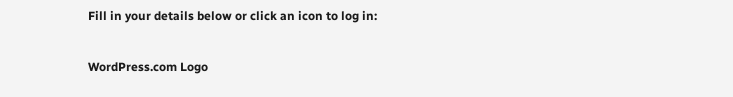Fill in your details below or click an icon to log in:

WordPress.com Logo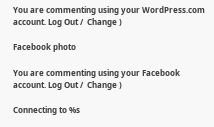You are commenting using your WordPress.com account. Log Out /  Change )

Facebook photo

You are commenting using your Facebook account. Log Out /  Change )

Connecting to %s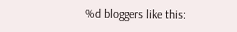%d bloggers like this: